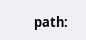path: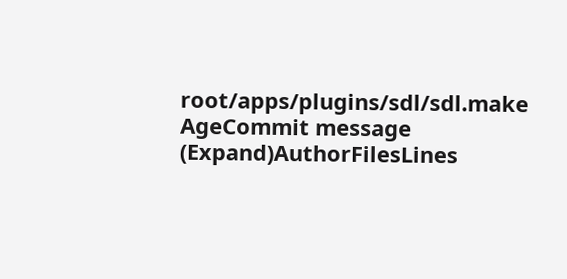root/apps/plugins/sdl/sdl.make
AgeCommit message (Expand)AuthorFilesLines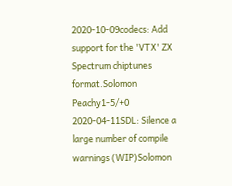2020-10-09codecs: Add support for the 'VTX' ZX Spectrum chiptunes format.Solomon Peachy1-5/+0
2020-04-11SDL: Silence a large number of compile warnings (WIP)Solomon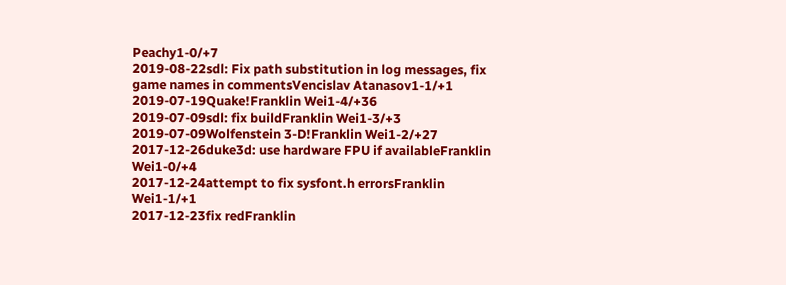Peachy1-0/+7
2019-08-22sdl: Fix path substitution in log messages, fix game names in commentsVencislav Atanasov1-1/+1
2019-07-19Quake!Franklin Wei1-4/+36
2019-07-09sdl: fix buildFranklin Wei1-3/+3
2019-07-09Wolfenstein 3-D!Franklin Wei1-2/+27
2017-12-26duke3d: use hardware FPU if availableFranklin Wei1-0/+4
2017-12-24attempt to fix sysfont.h errorsFranklin Wei1-1/+1
2017-12-23fix redFranklin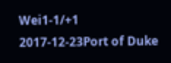Wei1-1/+1
2017-12-23Port of Duke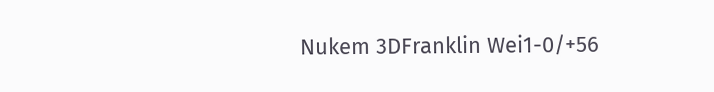Nukem 3DFranklin Wei1-0/+56